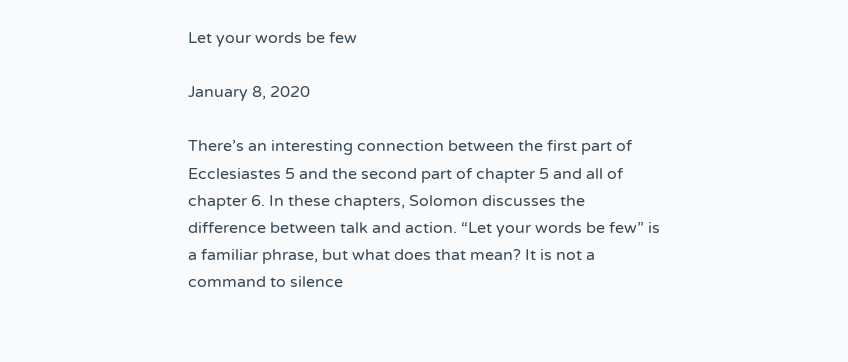Let your words be few

January 8, 2020

There’s an interesting connection between the first part of Ecclesiastes 5 and the second part of chapter 5 and all of chapter 6. In these chapters, Solomon discusses the difference between talk and action. “Let your words be few” is a familiar phrase, but what does that mean? It is not a command to silence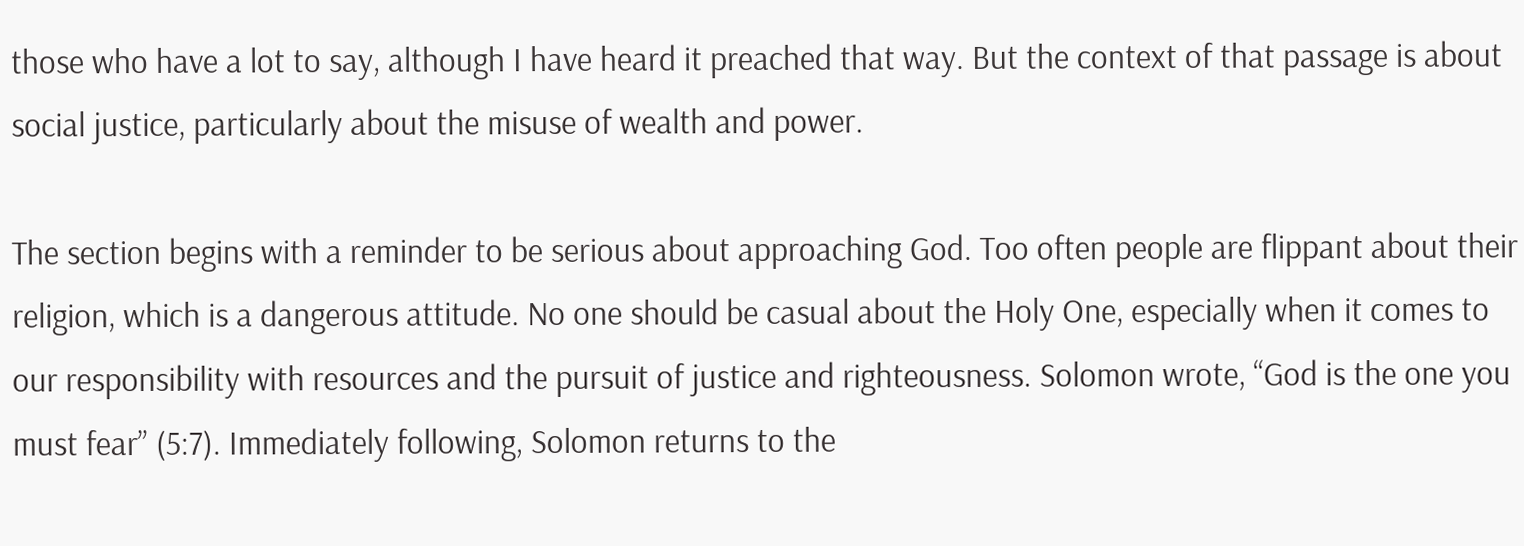those who have a lot to say, although I have heard it preached that way. But the context of that passage is about social justice, particularly about the misuse of wealth and power.

The section begins with a reminder to be serious about approaching God. Too often people are flippant about their religion, which is a dangerous attitude. No one should be casual about the Holy One, especially when it comes to our responsibility with resources and the pursuit of justice and righteousness. Solomon wrote, “God is the one you must fear” (5:7). Immediately following, Solomon returns to the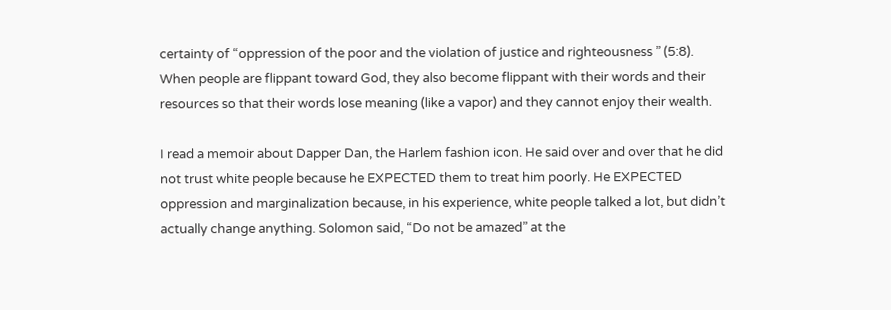certainty of “oppression of the poor and the violation of justice and righteousness ” (5:8). When people are flippant toward God, they also become flippant with their words and their resources so that their words lose meaning (like a vapor) and they cannot enjoy their wealth.

I read a memoir about Dapper Dan, the Harlem fashion icon. He said over and over that he did not trust white people because he EXPECTED them to treat him poorly. He EXPECTED oppression and marginalization because, in his experience, white people talked a lot, but didn’t actually change anything. Solomon said, “Do not be amazed” at the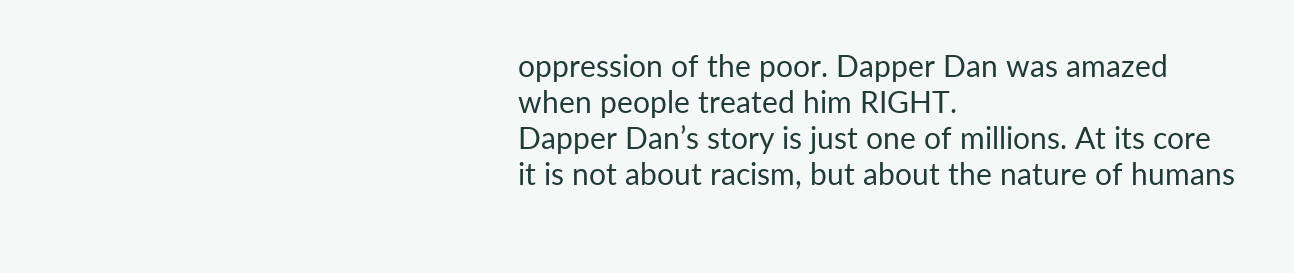oppression of the poor. Dapper Dan was amazed when people treated him RIGHT.
Dapper Dan’s story is just one of millions. At its core it is not about racism, but about the nature of humans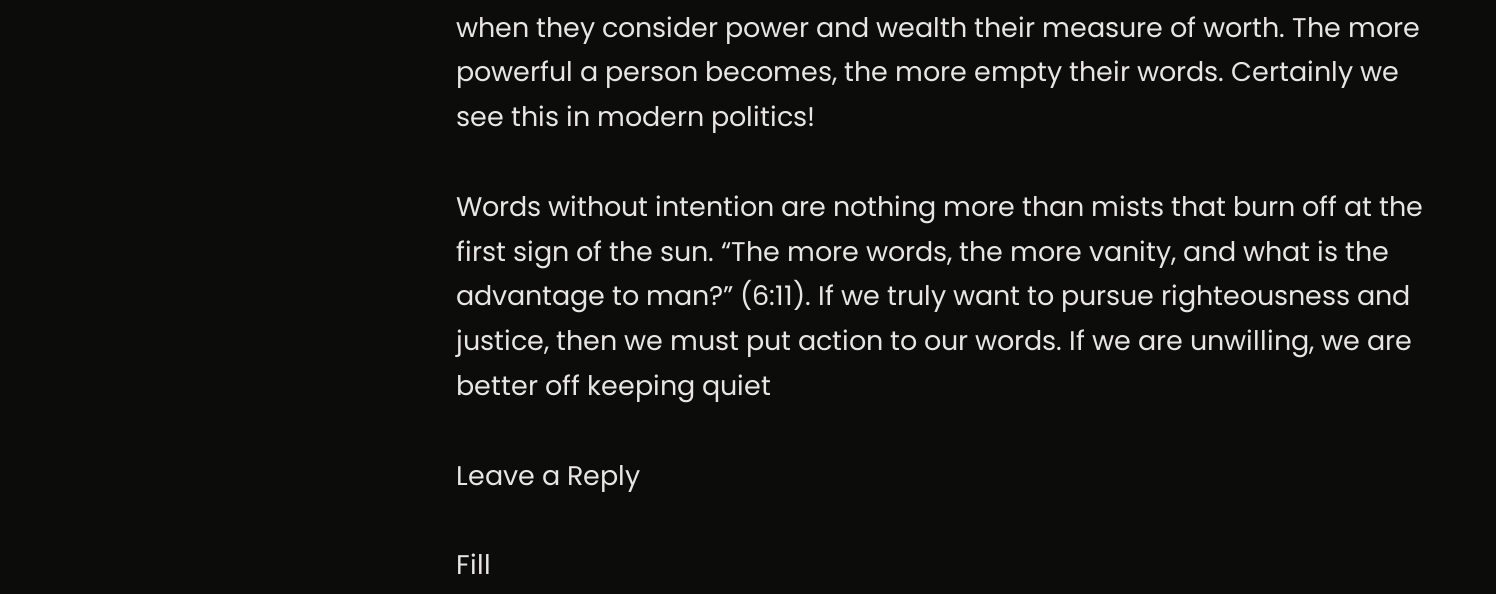when they consider power and wealth their measure of worth. The more powerful a person becomes, the more empty their words. Certainly we see this in modern politics!

Words without intention are nothing more than mists that burn off at the first sign of the sun. “The more words, the more vanity, and what is the advantage to man?” (6:11). If we truly want to pursue righteousness and justice, then we must put action to our words. If we are unwilling, we are better off keeping quiet

Leave a Reply

Fill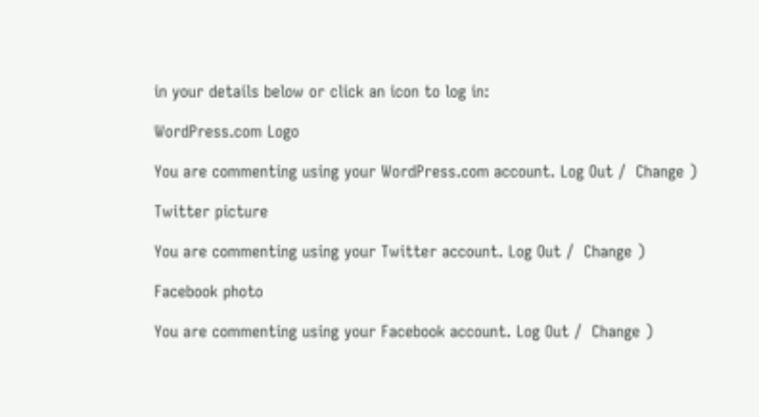in your details below or click an icon to log in:

WordPress.com Logo

You are commenting using your WordPress.com account. Log Out /  Change )

Twitter picture

You are commenting using your Twitter account. Log Out /  Change )

Facebook photo

You are commenting using your Facebook account. Log Out /  Change )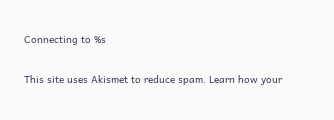Connecting to %s

This site uses Akismet to reduce spam. Learn how your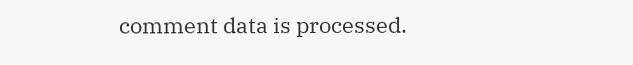comment data is processed.